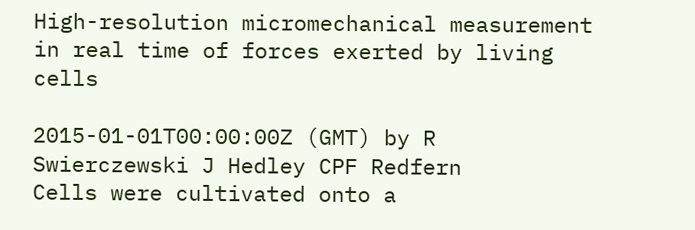High-resolution micromechanical measurement in real time of forces exerted by living cells

2015-01-01T00:00:00Z (GMT) by R Swierczewski J Hedley CPF Redfern
Cells were cultivated onto a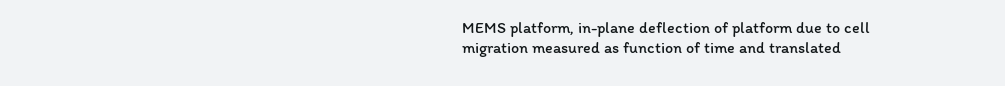MEMS platform, in-plane deflection of platform due to cell migration measured as function of time and translated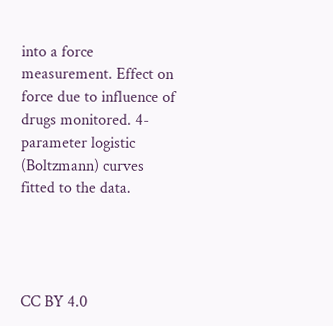into a force measurement. Effect on force due to influence of drugs monitored. 4-parameter logistic (Boltzmann) curves fitted to the data.




CC BY 4.0